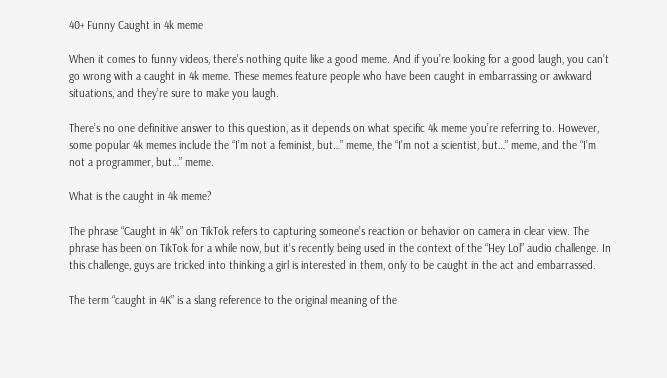40+ Funny Caught in 4k meme

When it comes to funny videos, there’s nothing quite like a good meme. And if you’re looking for a good laugh, you can’t go wrong with a caught in 4k meme. These memes feature people who have been caught in embarrassing or awkward situations, and they’re sure to make you laugh.

There’s no one definitive answer to this question, as it depends on what specific 4k meme you’re referring to. However, some popular 4k memes include the “I’m not a feminist, but…” meme, the “I’m not a scientist, but…” meme, and the “I’m not a programmer, but…” meme.

What is the caught in 4k meme?

The phrase “Caught in 4k” on TikTok refers to capturing someone’s reaction or behavior on camera in clear view. The phrase has been on TikTok for a while now, but it’s recently being used in the context of the “Hey Lol” audio challenge. In this challenge, guys are tricked into thinking a girl is interested in them, only to be caught in the act and embarrassed.

The term “caught in 4K” is a slang reference to the original meaning of the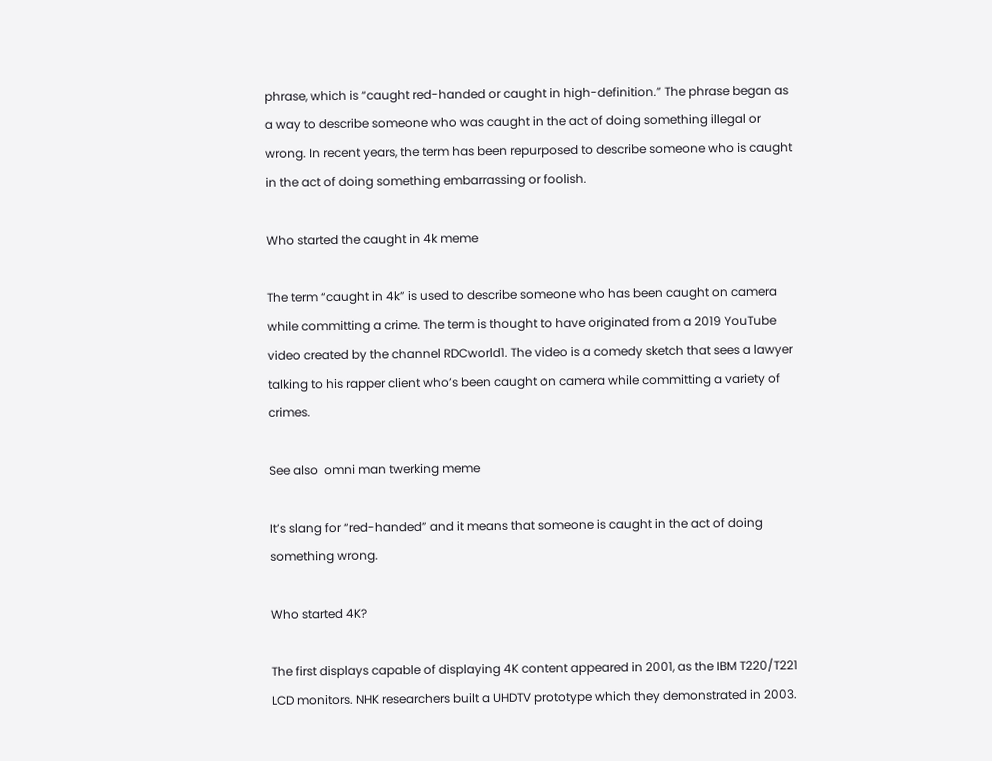phrase, which is “caught red-handed or caught in high-definition.” The phrase began as a way to describe someone who was caught in the act of doing something illegal or wrong. In recent years, the term has been repurposed to describe someone who is caught in the act of doing something embarrassing or foolish.

Who started the caught in 4k meme

The term “caught in 4k” is used to describe someone who has been caught on camera while committing a crime. The term is thought to have originated from a 2019 YouTube video created by the channel RDCworld1. The video is a comedy sketch that sees a lawyer talking to his rapper client who’s been caught on camera while committing a variety of crimes.

See also  omni man twerking meme

It’s slang for “red-handed” and it means that someone is caught in the act of doing something wrong.

Who started 4K?

The first displays capable of displaying 4K content appeared in 2001, as the IBM T220/T221 LCD monitors. NHK researchers built a UHDTV prototype which they demonstrated in 2003.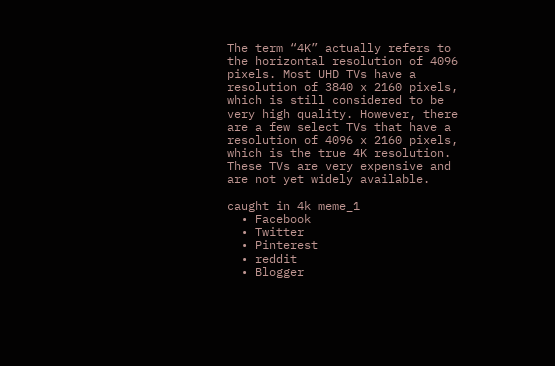The term “4K” actually refers to the horizontal resolution of 4096 pixels. Most UHD TVs have a resolution of 3840 x 2160 pixels, which is still considered to be very high quality. However, there are a few select TVs that have a resolution of 4096 x 2160 pixels, which is the true 4K resolution. These TVs are very expensive and are not yet widely available.

caught in 4k meme_1
  • Facebook
  • Twitter
  • Pinterest
  • reddit
  • Blogger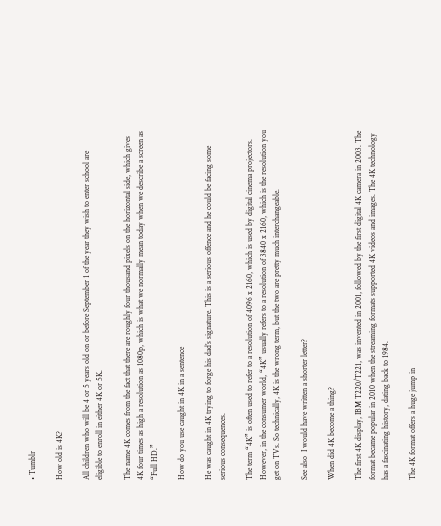• Tumblr

How old is 4K?

All children who will be 4 or 5 years old on or before September 1 of the year they wish to enter school are eligible to enroll in either 4K or 5K.

The name 4K comes from the fact that there are roughly four thousand pixels on the horizontal side, which gives 4K four times as high a resolution as 1080p, which is what we normally mean today when we describe a screen as “Full HD.”

How do you use caught in 4K in a sentence

He was caught in 4K trying to forge his dad’s signature. This is a serious offence and he could be facing some serious consequences.

The term “4K” is often used to refer to a resolution of 4096 x 2160, which is used by digital cinema projectors. However, in the consumer world, “4K” usually refers to a resolution of 3840 x 2160, which is the resolution you get on TVs. So technically, 4K is the wrong term, but the two are pretty much interchangeable.

See also  I would have written a shorter letter?

When did 4K become a thing?

The first 4K display, IBM T220/T221, was invented in 2001, followed by the first digital 4K camera in 2003. The format became popular in 2010 when the streaming formats supported 4K videos and images. The 4K technology has a fascinating history, dating back to 1984.

The 4K format offers a huge jump in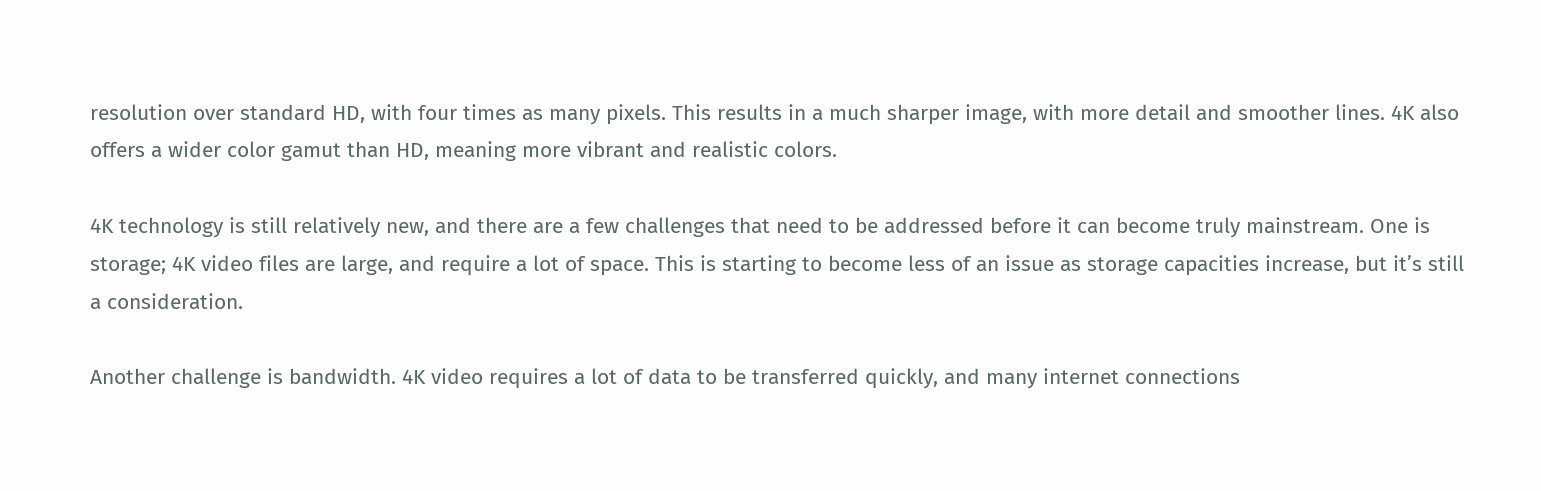resolution over standard HD, with four times as many pixels. This results in a much sharper image, with more detail and smoother lines. 4K also offers a wider color gamut than HD, meaning more vibrant and realistic colors.

4K technology is still relatively new, and there are a few challenges that need to be addressed before it can become truly mainstream. One is storage; 4K video files are large, and require a lot of space. This is starting to become less of an issue as storage capacities increase, but it’s still a consideration.

Another challenge is bandwidth. 4K video requires a lot of data to be transferred quickly, and many internet connections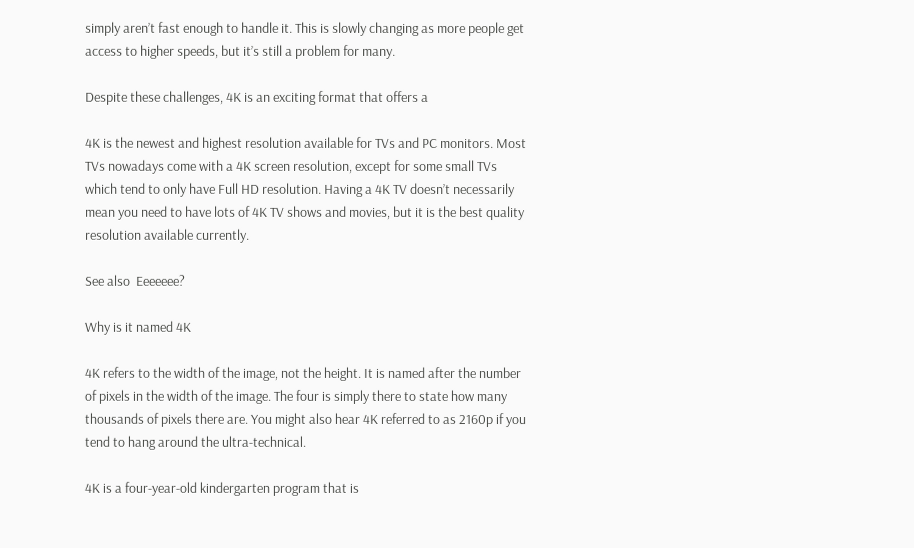simply aren’t fast enough to handle it. This is slowly changing as more people get access to higher speeds, but it’s still a problem for many.

Despite these challenges, 4K is an exciting format that offers a

4K is the newest and highest resolution available for TVs and PC monitors. Most TVs nowadays come with a 4K screen resolution, except for some small TVs which tend to only have Full HD resolution. Having a 4K TV doesn’t necessarily mean you need to have lots of 4K TV shows and movies, but it is the best quality resolution available currently.

See also  Eeeeeee?

Why is it named 4K

4K refers to the width of the image, not the height. It is named after the number of pixels in the width of the image. The four is simply there to state how many thousands of pixels there are. You might also hear 4K referred to as 2160p if you tend to hang around the ultra-technical.

4K is a four-year-old kindergarten program that is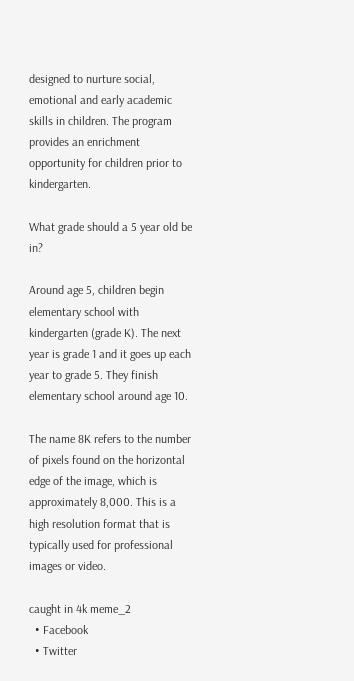designed to nurture social, emotional and early academic skills in children. The program provides an enrichment opportunity for children prior to kindergarten.

What grade should a 5 year old be in?

Around age 5, children begin elementary school with kindergarten (grade K). The next year is grade 1 and it goes up each year to grade 5. They finish elementary school around age 10.

The name 8K refers to the number of pixels found on the horizontal edge of the image, which is approximately 8,000. This is a high resolution format that is typically used for professional images or video.

caught in 4k meme_2
  • Facebook
  • Twitter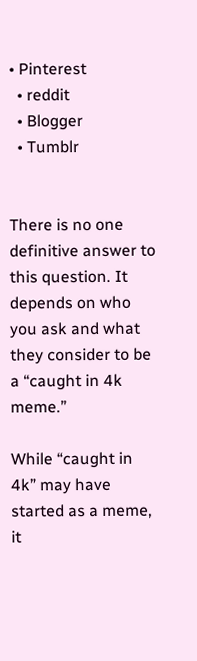• Pinterest
  • reddit
  • Blogger
  • Tumblr


There is no one definitive answer to this question. It depends on who you ask and what they consider to be a “caught in 4k meme.”

While “caught in 4k” may have started as a meme, it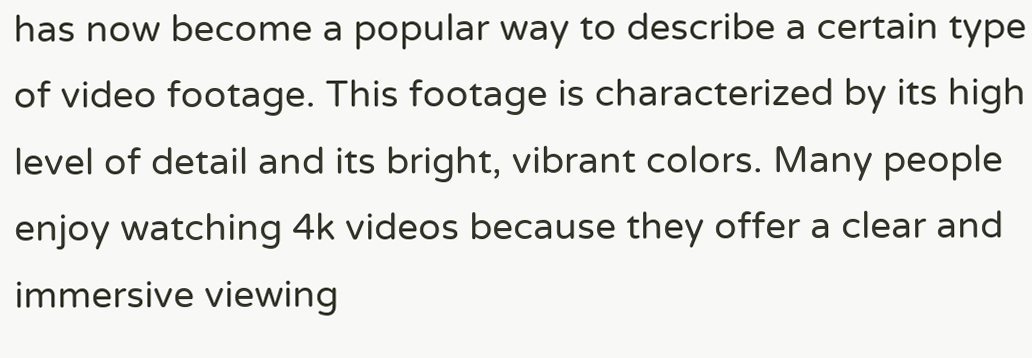has now become a popular way to describe a certain type of video footage. This footage is characterized by its high level of detail and its bright, vibrant colors. Many people enjoy watching 4k videos because they offer a clear and immersive viewing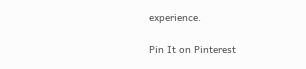experience.

Pin It on Pinterest